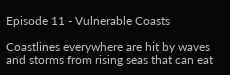Episode 11 - Vulnerable Coasts

Coastlines everywhere are hit by waves and storms from rising seas that can eat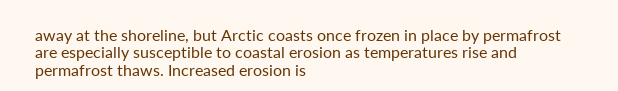away at the shoreline, but Arctic coasts once frozen in place by permafrost are especially susceptible to coastal erosion as temperatures rise and permafrost thaws. Increased erosion is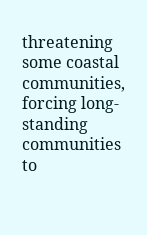threatening some coastal communities, forcing long-standing communities to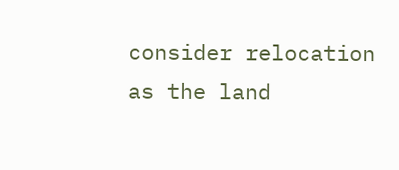consider relocation as the land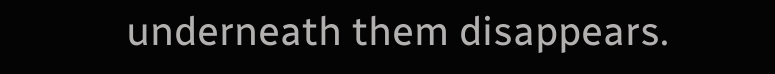underneath them disappears.